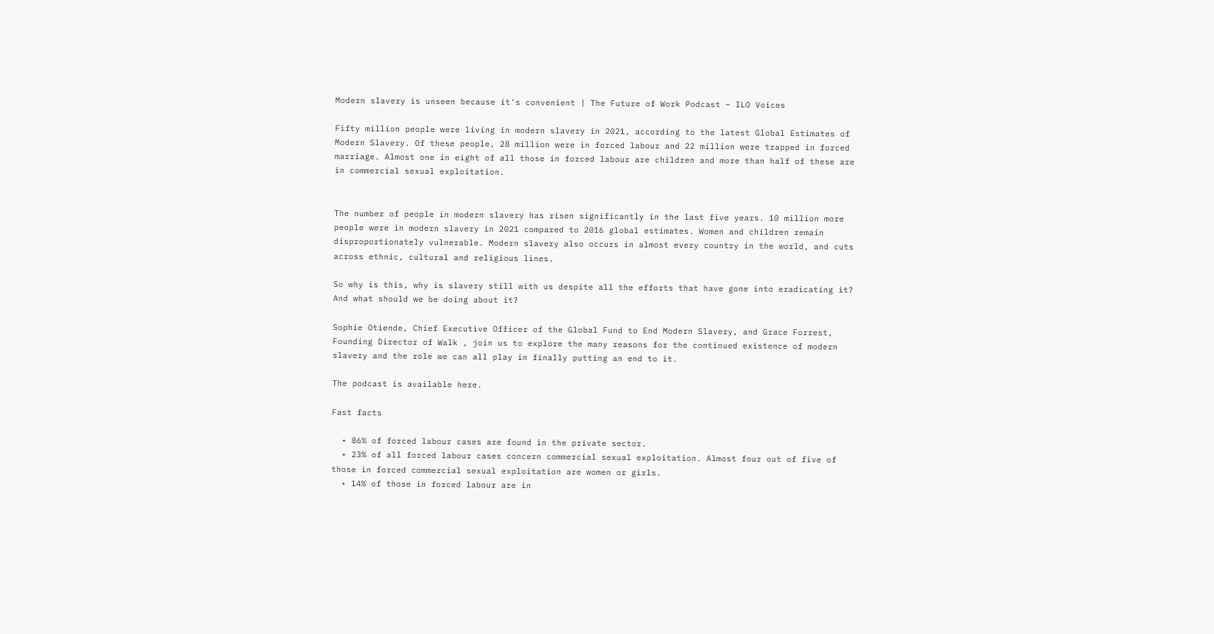Modern slavery is unseen because it's convenient | The Future of Work Podcast – ILO Voices

Fifty million people were living in modern slavery in 2021, according to the latest Global Estimates of Modern Slavery. Of these people, 28 million were in forced labour and 22 million were trapped in forced marriage. Almost one in eight of all those in forced labour are children and more than half of these are in commercial sexual exploitation.


The number of people in modern slavery has risen significantly in the last five years. 10 million more people were in modern slavery in 2021 compared to 2016 global estimates. Women and children remain disproportionately vulnerable. Modern slavery also occurs in almost every country in the world, and cuts across ethnic, cultural and religious lines.

So why is this, why is slavery still with us despite all the efforts that have gone into eradicating it? And what should we be doing about it?

Sophie Otiende, Chief Executive Officer of the Global Fund to End Modern Slavery, and Grace Forrest, Founding Director of Walk , join us to explore the many reasons for the continued existence of modern slavery and the role we can all play in finally putting an end to it.

The podcast is available here.

Fast facts

  • 86% of forced labour cases are found in the private sector.
  • 23% of all forced labour cases concern commercial sexual exploitation. Almost four out of five of those in forced commercial sexual exploitation are women or girls.
  • 14% of those in forced labour are in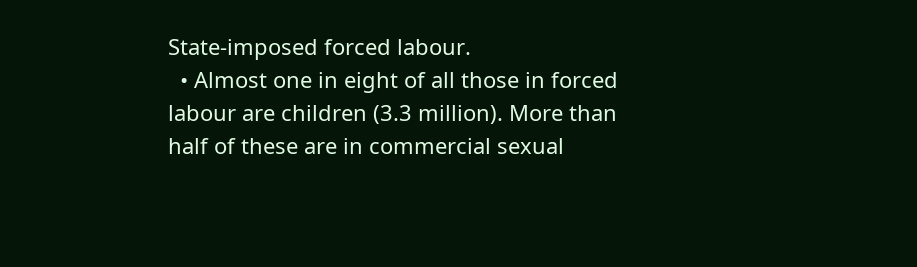State-imposed forced labour.
  • Almost one in eight of all those in forced labour are children (3.3 million). More than half of these are in commercial sexual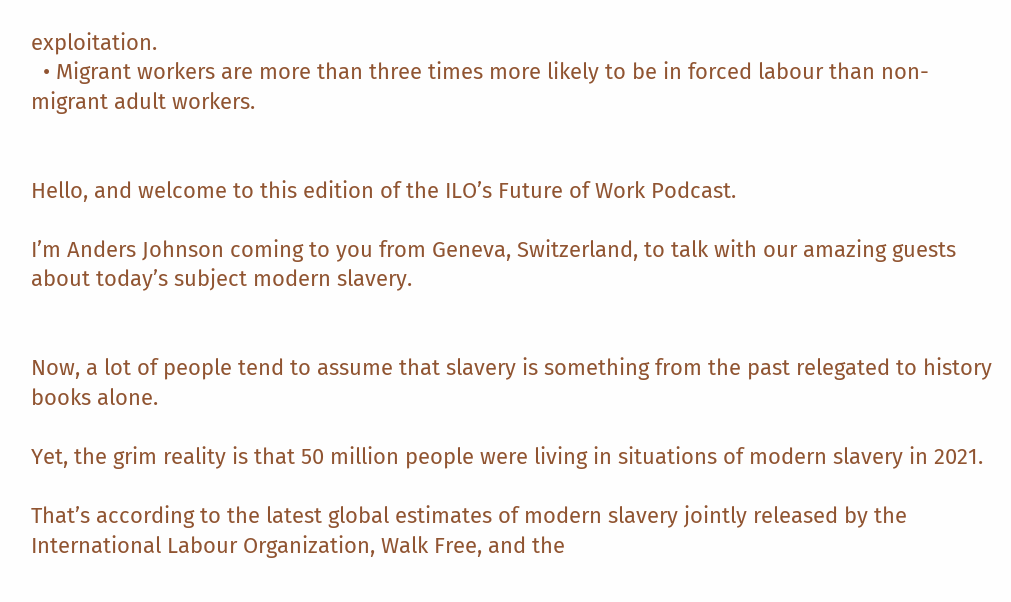exploitation.
  • Migrant workers are more than three times more likely to be in forced labour than non-migrant adult workers.


Hello, and welcome to this edition of the ILO’s Future of Work Podcast.

I’m Anders Johnson coming to you from Geneva, Switzerland, to talk with our amazing guests about today’s subject modern slavery.


Now, a lot of people tend to assume that slavery is something from the past relegated to history books alone.

Yet, the grim reality is that 50 million people were living in situations of modern slavery in 2021.

That’s according to the latest global estimates of modern slavery jointly released by the International Labour Organization, Walk Free, and the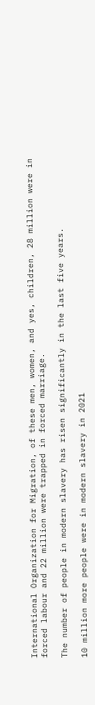International Organization for Migration, of these men, women, and yes, children, 28 million were in forced labour and 22 million were trapped in forced marriage.

The number of people in modern slavery has risen significantly in the last five years.

10 million more people were in modern slavery in 2021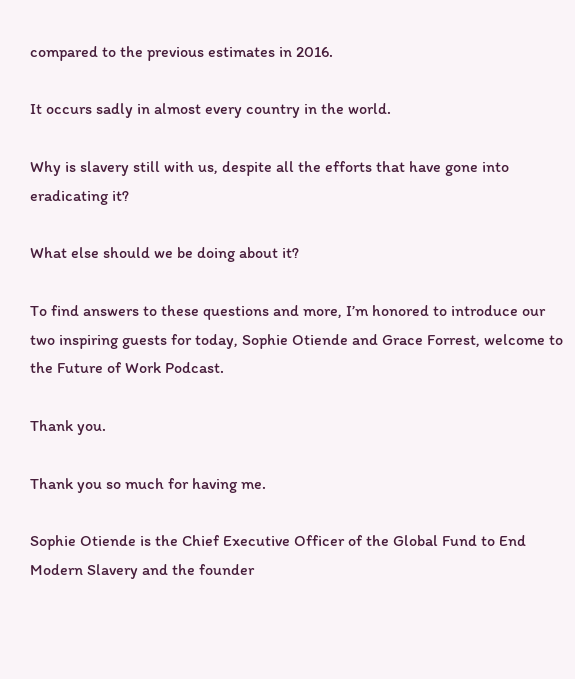compared to the previous estimates in 2016.

It occurs sadly in almost every country in the world.

Why is slavery still with us, despite all the efforts that have gone into eradicating it?

What else should we be doing about it?

To find answers to these questions and more, I’m honored to introduce our two inspiring guests for today, Sophie Otiende and Grace Forrest, welcome to the Future of Work Podcast.

Thank you.

Thank you so much for having me.

Sophie Otiende is the Chief Executive Officer of the Global Fund to End Modern Slavery and the founder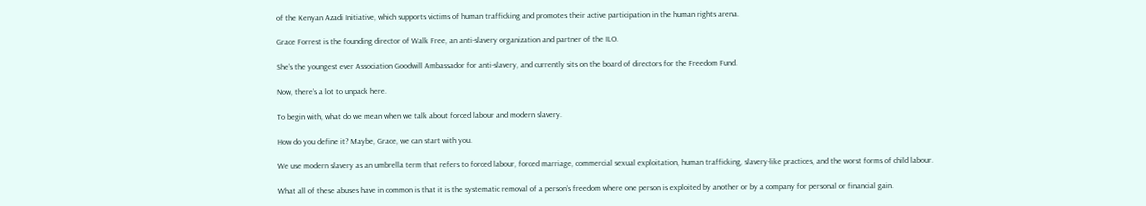of the Kenyan Azadi Initiative, which supports victims of human trafficking and promotes their active participation in the human rights arena.

Grace Forrest is the founding director of Walk Free, an anti-slavery organization and partner of the ILO.

She’s the youngest ever Association Goodwill Ambassador for anti-slavery, and currently sits on the board of directors for the Freedom Fund.

Now, there’s a lot to unpack here.

To begin with, what do we mean when we talk about forced labour and modern slavery.

How do you define it? Maybe, Grace, we can start with you.

We use modern slavery as an umbrella term that refers to forced labour, forced marriage, commercial sexual exploitation, human trafficking, slavery-like practices, and the worst forms of child labour.

What all of these abuses have in common is that it is the systematic removal of a person’s freedom where one person is exploited by another or by a company for personal or financial gain.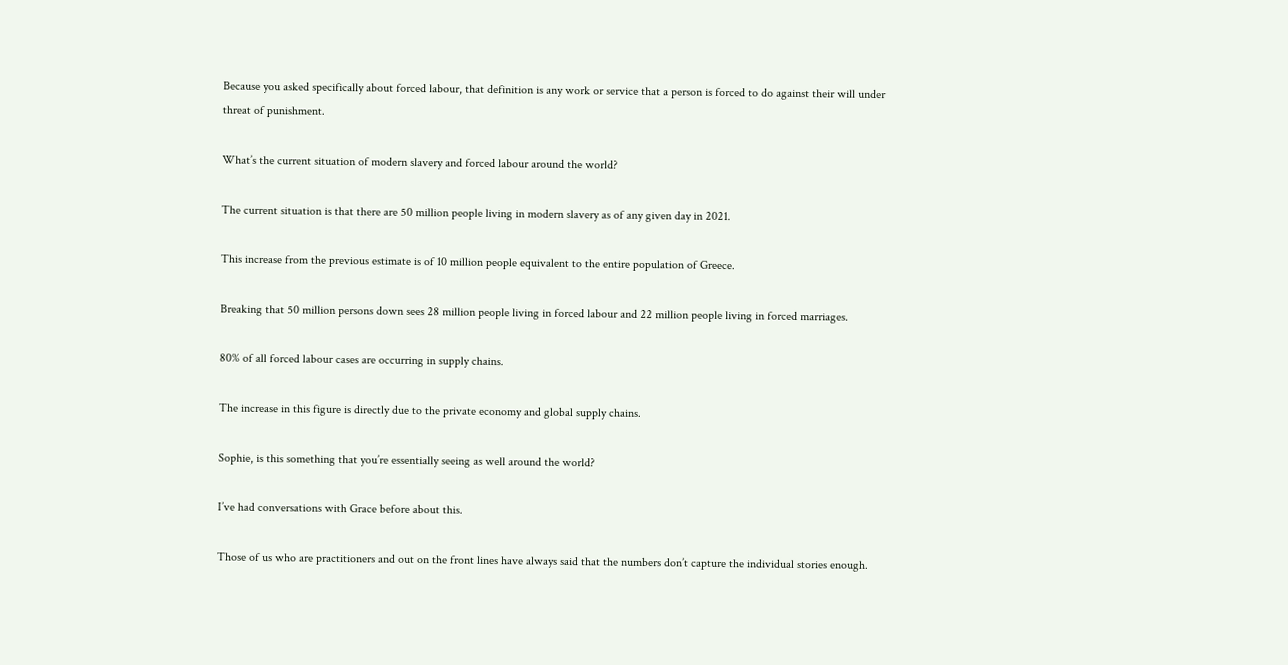Because you asked specifically about forced labour, that definition is any work or service that a person is forced to do against their will under threat of punishment.

What’s the current situation of modern slavery and forced labour around the world?

The current situation is that there are 50 million people living in modern slavery as of any given day in 2021.

This increase from the previous estimate is of 10 million people equivalent to the entire population of Greece.

Breaking that 50 million persons down sees 28 million people living in forced labour and 22 million people living in forced marriages.

80% of all forced labour cases are occurring in supply chains.

The increase in this figure is directly due to the private economy and global supply chains.

Sophie, is this something that you’re essentially seeing as well around the world?

I’ve had conversations with Grace before about this.

Those of us who are practitioners and out on the front lines have always said that the numbers don’t capture the individual stories enough.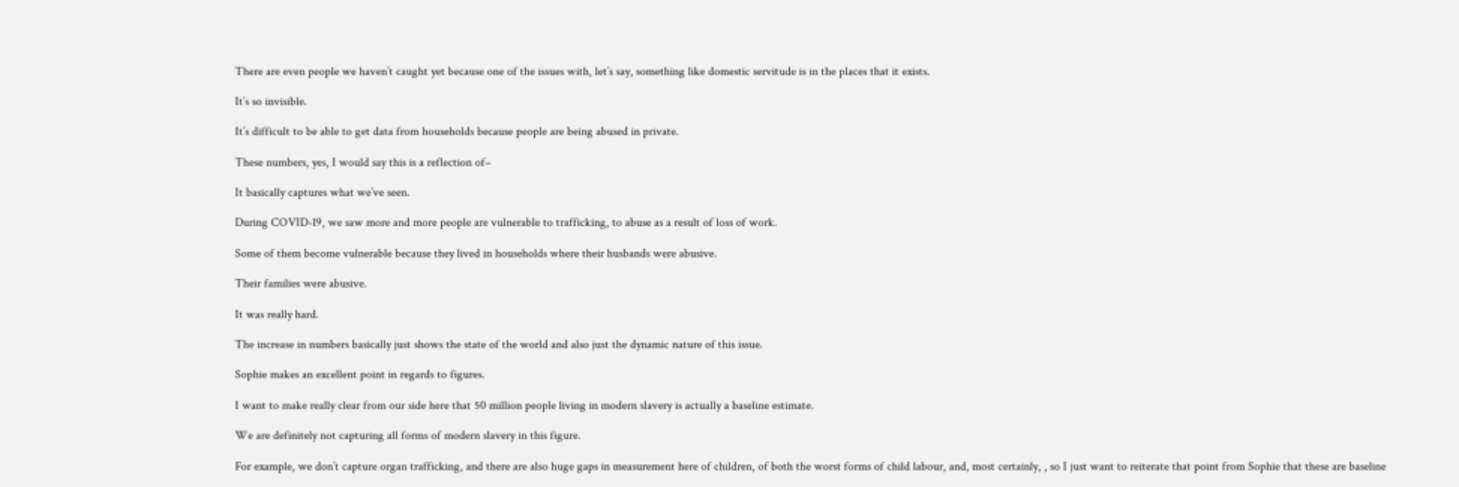There are even people we haven’t caught yet because one of the issues with, let’s say, something like domestic servitude is in the places that it exists.

It’s so invisible.

It’s difficult to be able to get data from households because people are being abused in private.

These numbers, yes, I would say this is a reflection of–

It basically captures what we’ve seen.

During COVID-19, we saw more and more people are vulnerable to trafficking, to abuse as a result of loss of work.

Some of them become vulnerable because they lived in households where their husbands were abusive.

Their families were abusive.

It was really hard.

The increase in numbers basically just shows the state of the world and also just the dynamic nature of this issue.

Sophie makes an excellent point in regards to figures.

I want to make really clear from our side here that 50 million people living in modern slavery is actually a baseline estimate.

We are definitely not capturing all forms of modern slavery in this figure.

For example, we don’t capture organ trafficking, and there are also huge gaps in measurement here of children, of both the worst forms of child labour, and, most certainly, , so I just want to reiterate that point from Sophie that these are baseline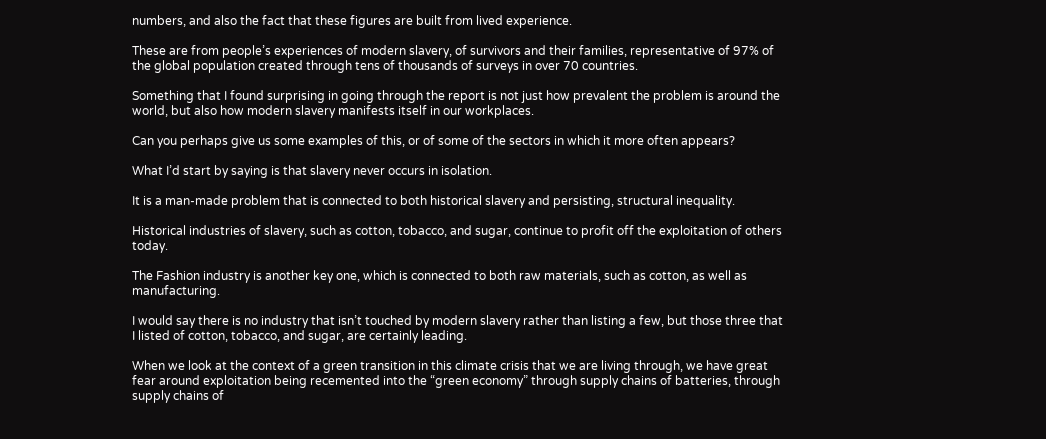numbers, and also the fact that these figures are built from lived experience.

These are from people’s experiences of modern slavery, of survivors and their families, representative of 97% of the global population created through tens of thousands of surveys in over 70 countries.

Something that I found surprising in going through the report is not just how prevalent the problem is around the world, but also how modern slavery manifests itself in our workplaces.

Can you perhaps give us some examples of this, or of some of the sectors in which it more often appears?

What I’d start by saying is that slavery never occurs in isolation.

It is a man-made problem that is connected to both historical slavery and persisting, structural inequality.

Historical industries of slavery, such as cotton, tobacco, and sugar, continue to profit off the exploitation of others today.

The Fashion industry is another key one, which is connected to both raw materials, such as cotton, as well as manufacturing.

I would say there is no industry that isn’t touched by modern slavery rather than listing a few, but those three that I listed of cotton, tobacco, and sugar, are certainly leading.

When we look at the context of a green transition in this climate crisis that we are living through, we have great fear around exploitation being recemented into the “green economy” through supply chains of batteries, through supply chains of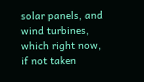solar panels, and wind turbines, which right now, if not taken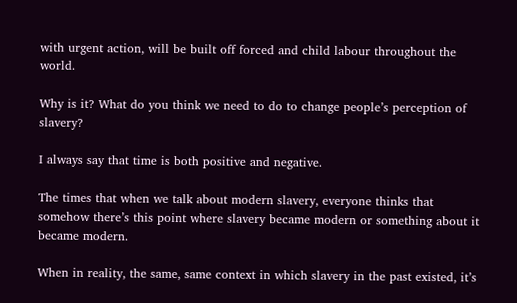with urgent action, will be built off forced and child labour throughout the world.

Why is it? What do you think we need to do to change people’s perception of slavery?

I always say that time is both positive and negative.

The times that when we talk about modern slavery, everyone thinks that somehow there’s this point where slavery became modern or something about it became modern.

When in reality, the same, same context in which slavery in the past existed, it’s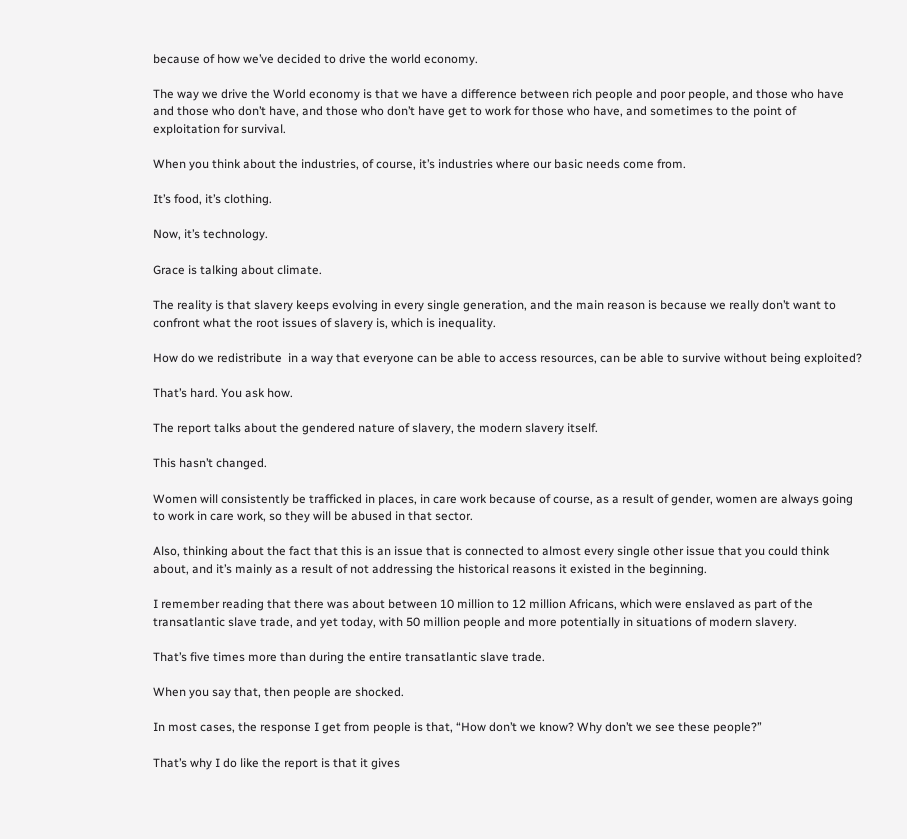because of how we’ve decided to drive the world economy.

The way we drive the World economy is that we have a difference between rich people and poor people, and those who have and those who don’t have, and those who don’t have get to work for those who have, and sometimes to the point of exploitation for survival.

When you think about the industries, of course, it’s industries where our basic needs come from.

It’s food, it’s clothing.

Now, it’s technology.

Grace is talking about climate.

The reality is that slavery keeps evolving in every single generation, and the main reason is because we really don’t want to confront what the root issues of slavery is, which is inequality.

How do we redistribute  in a way that everyone can be able to access resources, can be able to survive without being exploited?

That’s hard. You ask how.

The report talks about the gendered nature of slavery, the modern slavery itself.

This hasn’t changed.

Women will consistently be trafficked in places, in care work because of course, as a result of gender, women are always going to work in care work, so they will be abused in that sector.

Also, thinking about the fact that this is an issue that is connected to almost every single other issue that you could think about, and it’s mainly as a result of not addressing the historical reasons it existed in the beginning.

I remember reading that there was about between 10 million to 12 million Africans, which were enslaved as part of the transatlantic slave trade, and yet today, with 50 million people and more potentially in situations of modern slavery.

That’s five times more than during the entire transatlantic slave trade.

When you say that, then people are shocked.

In most cases, the response I get from people is that, “How don’t we know? Why don’t we see these people?”

That’s why I do like the report is that it gives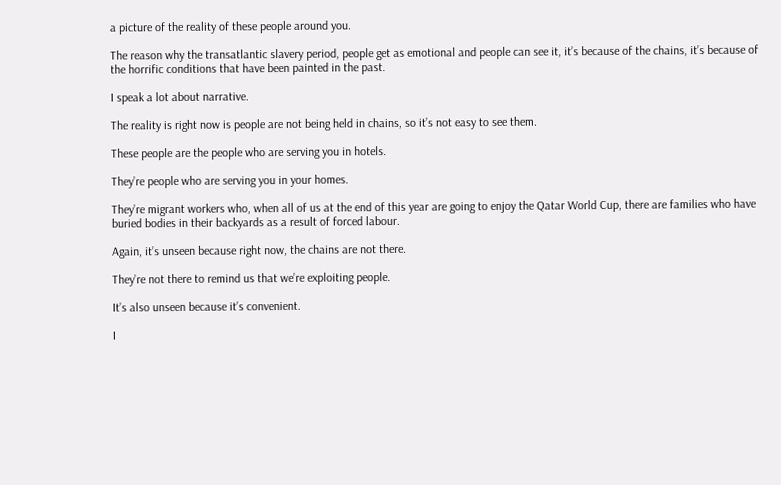a picture of the reality of these people around you.

The reason why the transatlantic slavery period, people get as emotional and people can see it, it’s because of the chains, it’s because of the horrific conditions that have been painted in the past.

I speak a lot about narrative.

The reality is right now is people are not being held in chains, so it’s not easy to see them.

These people are the people who are serving you in hotels.

They’re people who are serving you in your homes.

They’re migrant workers who, when all of us at the end of this year are going to enjoy the Qatar World Cup, there are families who have buried bodies in their backyards as a result of forced labour.

Again, it’s unseen because right now, the chains are not there.

They’re not there to remind us that we’re exploiting people.

It’s also unseen because it’s convenient.

I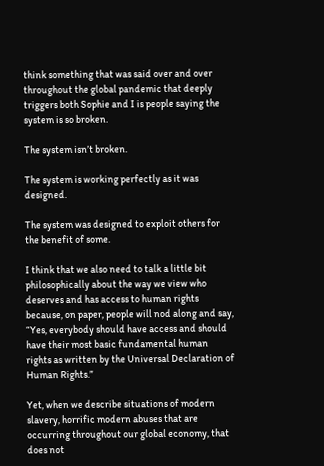think something that was said over and over throughout the global pandemic that deeply triggers both Sophie and I is people saying the system is so broken.

The system isn’t broken.

The system is working perfectly as it was designed.

The system was designed to exploit others for the benefit of some.

I think that we also need to talk a little bit philosophically about the way we view who deserves and has access to human rights because, on paper, people will nod along and say, “Yes, everybody should have access and should have their most basic fundamental human rights as written by the Universal Declaration of Human Rights.”

Yet, when we describe situations of modern slavery, horrific modern abuses that are occurring throughout our global economy, that does not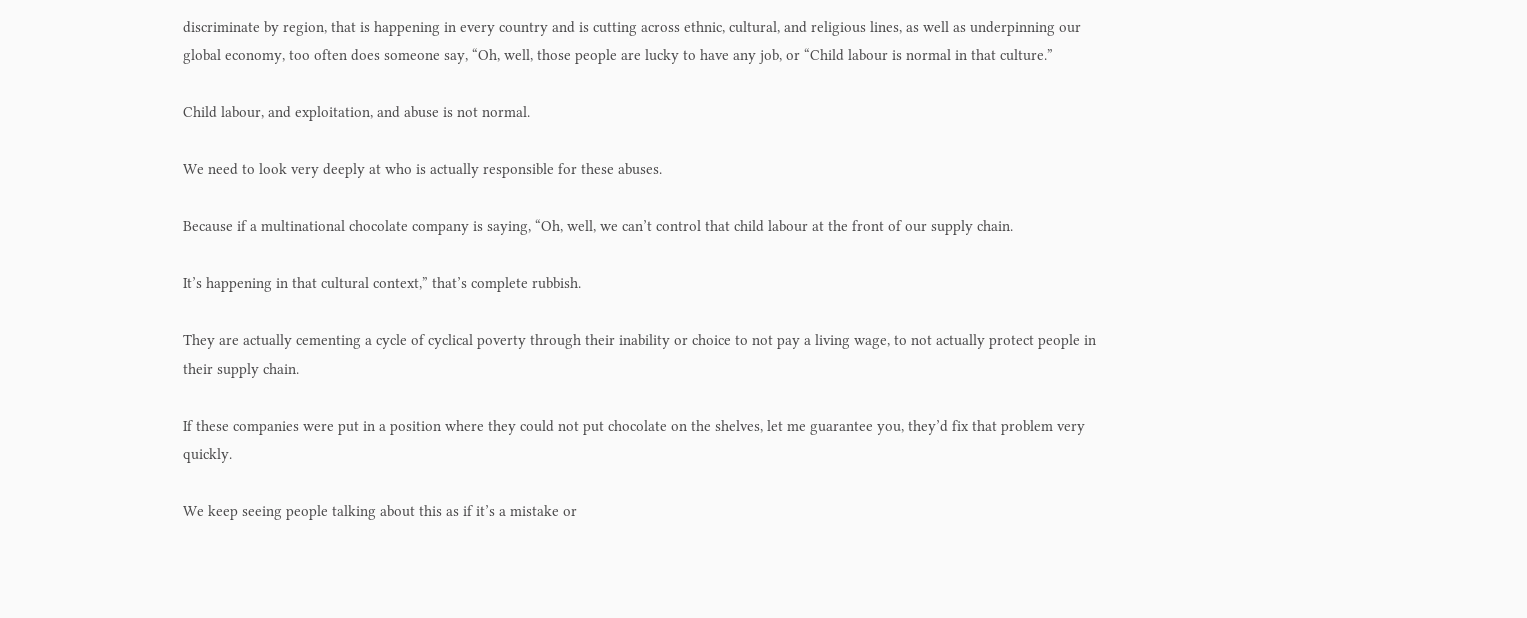discriminate by region, that is happening in every country and is cutting across ethnic, cultural, and religious lines, as well as underpinning our global economy, too often does someone say, “Oh, well, those people are lucky to have any job, or “Child labour is normal in that culture.”

Child labour, and exploitation, and abuse is not normal.

We need to look very deeply at who is actually responsible for these abuses.

Because if a multinational chocolate company is saying, “Oh, well, we can’t control that child labour at the front of our supply chain.

It’s happening in that cultural context,” that’s complete rubbish.

They are actually cementing a cycle of cyclical poverty through their inability or choice to not pay a living wage, to not actually protect people in their supply chain.

If these companies were put in a position where they could not put chocolate on the shelves, let me guarantee you, they’d fix that problem very quickly.

We keep seeing people talking about this as if it’s a mistake or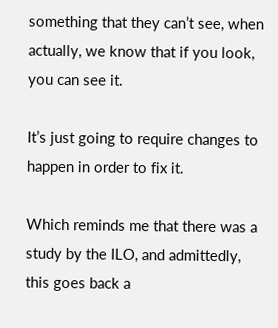something that they can’t see, when actually, we know that if you look, you can see it.

It’s just going to require changes to happen in order to fix it.

Which reminds me that there was a study by the ILO, and admittedly, this goes back a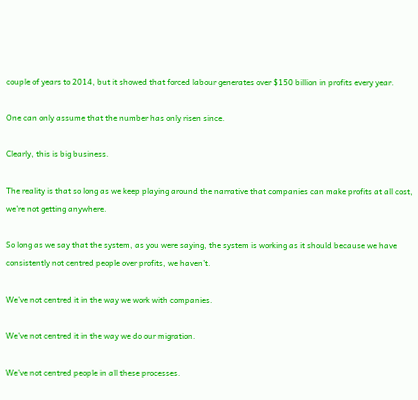couple of years to 2014, but it showed that forced labour generates over $150 billion in profits every year.

One can only assume that the number has only risen since.

Clearly, this is big business.

The reality is that so long as we keep playing around the narrative that companies can make profits at all cost, we’re not getting anywhere.

So long as we say that the system, as you were saying, the system is working as it should because we have consistently not centred people over profits, we haven’t.

We’ve not centred it in the way we work with companies.

We’ve not centred it in the way we do our migration.

We’ve not centred people in all these processes.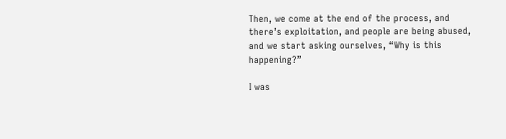Then, we come at the end of the process, and there’s exploitation, and people are being abused, and we start asking ourselves, “Why is this happening?”

I was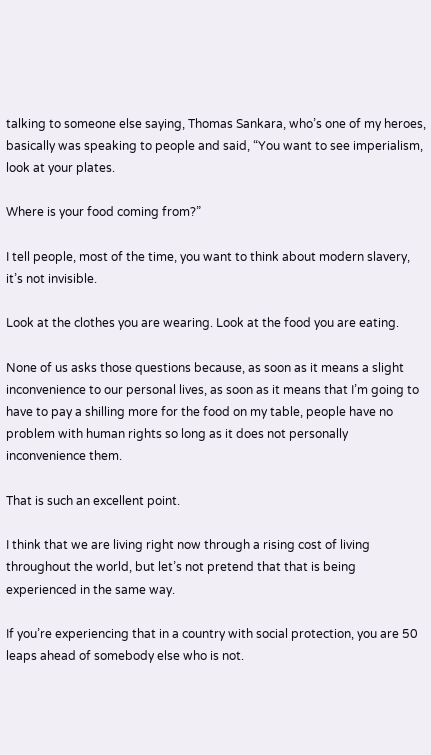talking to someone else saying, Thomas Sankara, who’s one of my heroes, basically was speaking to people and said, “You want to see imperialism, look at your plates.

Where is your food coming from?”

I tell people, most of the time, you want to think about modern slavery, it’s not invisible.

Look at the clothes you are wearing. Look at the food you are eating.

None of us asks those questions because, as soon as it means a slight inconvenience to our personal lives, as soon as it means that I’m going to have to pay a shilling more for the food on my table, people have no problem with human rights so long as it does not personally inconvenience them.

That is such an excellent point.

I think that we are living right now through a rising cost of living throughout the world, but let’s not pretend that that is being experienced in the same way.

If you’re experiencing that in a country with social protection, you are 50 leaps ahead of somebody else who is not.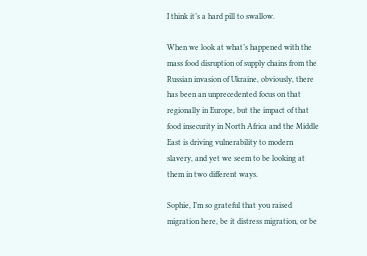I think it’s a hard pill to swallow.

When we look at what’s happened with the mass food disruption of supply chains from the Russian invasion of Ukraine, obviously, there has been an unprecedented focus on that regionally in Europe, but the impact of that food insecurity in North Africa and the Middle East is driving vulnerability to modern slavery, and yet we seem to be looking at them in two different ways.

Sophie, I’m so grateful that you raised migration here, be it distress migration, or be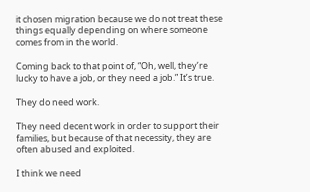it chosen migration because we do not treat these things equally depending on where someone comes from in the world.

Coming back to that point of, “Oh, well, they’re lucky to have a job, or they need a job.” It’s true.

They do need work.

They need decent work in order to support their families, but because of that necessity, they are often abused and exploited.

I think we need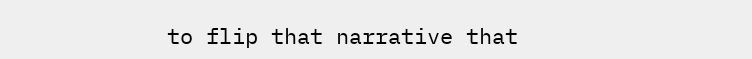to flip that narrative that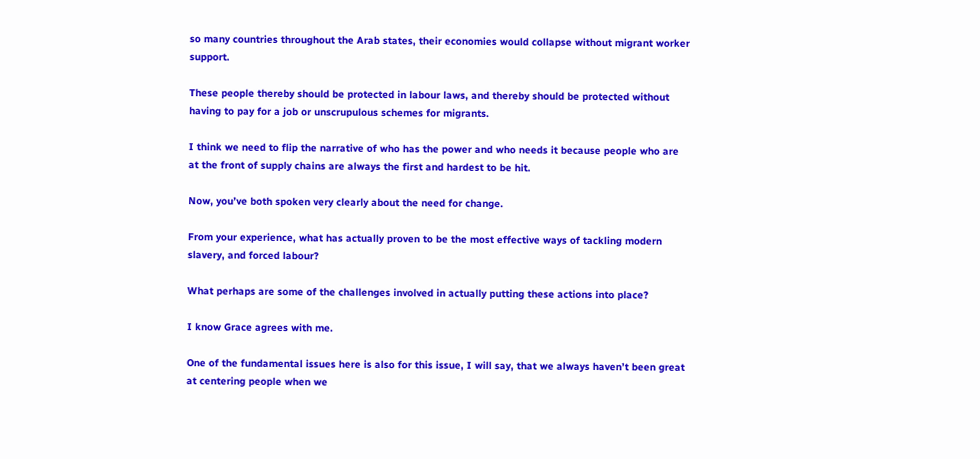so many countries throughout the Arab states, their economies would collapse without migrant worker support.

These people thereby should be protected in labour laws, and thereby should be protected without having to pay for a job or unscrupulous schemes for migrants.

I think we need to flip the narrative of who has the power and who needs it because people who are at the front of supply chains are always the first and hardest to be hit.

Now, you’ve both spoken very clearly about the need for change.

From your experience, what has actually proven to be the most effective ways of tackling modern slavery, and forced labour?

What perhaps are some of the challenges involved in actually putting these actions into place?

I know Grace agrees with me.

One of the fundamental issues here is also for this issue, I will say, that we always haven’t been great at centering people when we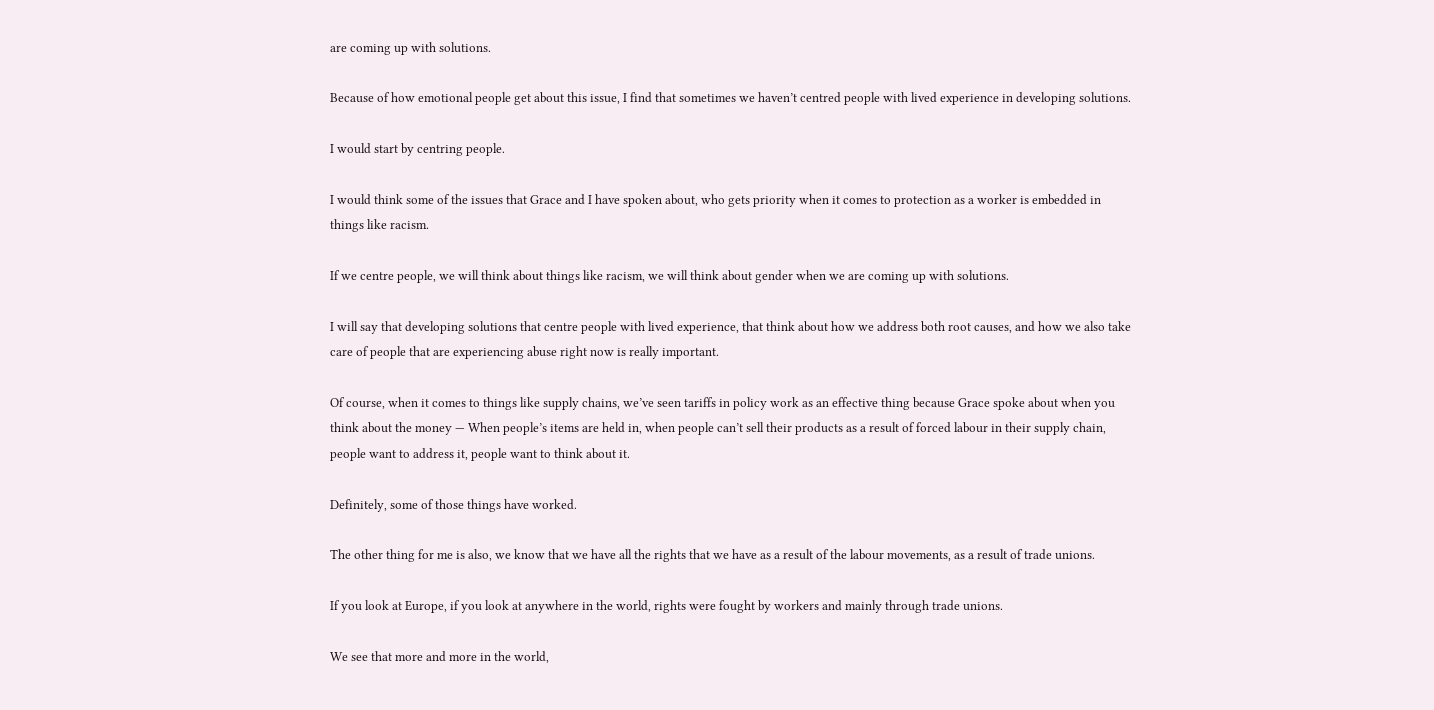are coming up with solutions.

Because of how emotional people get about this issue, I find that sometimes we haven’t centred people with lived experience in developing solutions.

I would start by centring people.

I would think some of the issues that Grace and I have spoken about, who gets priority when it comes to protection as a worker is embedded in things like racism.

If we centre people, we will think about things like racism, we will think about gender when we are coming up with solutions.

I will say that developing solutions that centre people with lived experience, that think about how we address both root causes, and how we also take care of people that are experiencing abuse right now is really important.

Of course, when it comes to things like supply chains, we’ve seen tariffs in policy work as an effective thing because Grace spoke about when you think about the money — When people’s items are held in, when people can’t sell their products as a result of forced labour in their supply chain, people want to address it, people want to think about it.

Definitely, some of those things have worked.

The other thing for me is also, we know that we have all the rights that we have as a result of the labour movements, as a result of trade unions.

If you look at Europe, if you look at anywhere in the world, rights were fought by workers and mainly through trade unions.

We see that more and more in the world,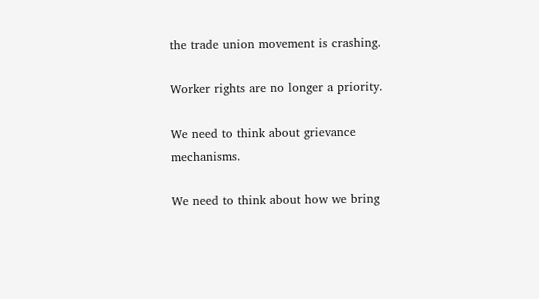the trade union movement is crashing.

Worker rights are no longer a priority.

We need to think about grievance mechanisms.

We need to think about how we bring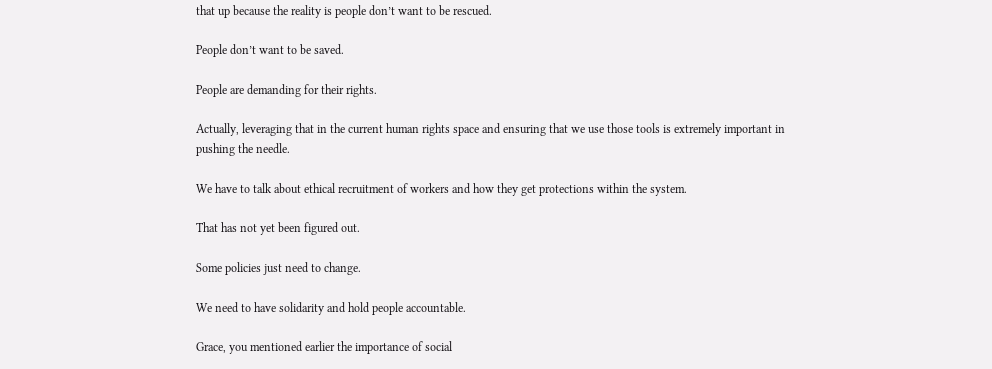that up because the reality is people don’t want to be rescued.

People don’t want to be saved.

People are demanding for their rights.

Actually, leveraging that in the current human rights space and ensuring that we use those tools is extremely important in pushing the needle.

We have to talk about ethical recruitment of workers and how they get protections within the system.

That has not yet been figured out.

Some policies just need to change.

We need to have solidarity and hold people accountable.

Grace, you mentioned earlier the importance of social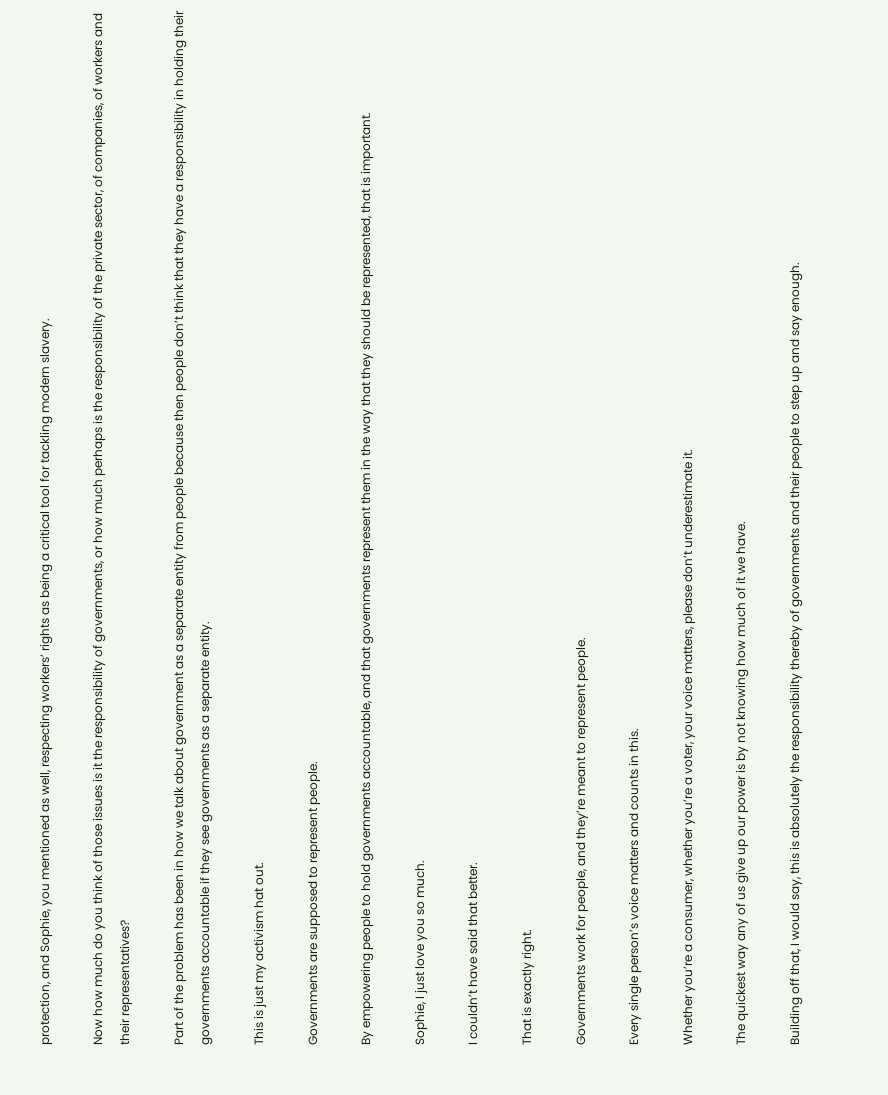protection, and Sophie, you mentioned as well, respecting workers’ rights as being a critical tool for tackling modern slavery.

Now how much do you think of those issues is it the responsibility of governments, or how much perhaps is the responsibility of the private sector, of companies, of workers and their representatives?

Part of the problem has been in how we talk about government as a separate entity from people because then people don’t think that they have a responsibility in holding their governments accountable if they see governments as a separate entity.

This is just my activism hat out.

Governments are supposed to represent people.

By empowering people to hold governments accountable, and that governments represent them in the way that they should be represented, that is important.

Sophie, I just love you so much.

I couldn’t have said that better.

That is exactly right.

Governments work for people, and they’re meant to represent people.

Every single person’s voice matters and counts in this.

Whether you’re a consumer, whether you’re a voter, your voice matters, please don’t underestimate it.

The quickest way any of us give up our power is by not knowing how much of it we have.

Building off that, I would say, this is absolutely the responsibility thereby of governments and their people to step up and say enough.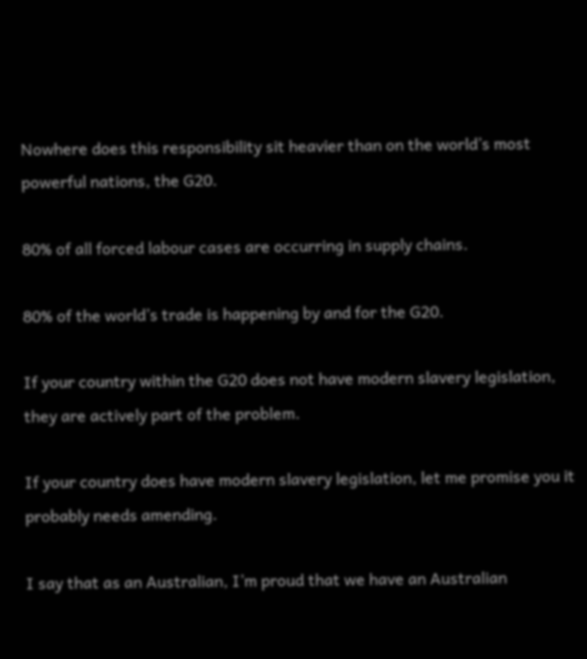Nowhere does this responsibility sit heavier than on the world’s most powerful nations, the G20.

80% of all forced labour cases are occurring in supply chains.

80% of the world’s trade is happening by and for the G20.

If your country within the G20 does not have modern slavery legislation, they are actively part of the problem.

If your country does have modern slavery legislation, let me promise you it probably needs amending.

I say that as an Australian, I’m proud that we have an Australian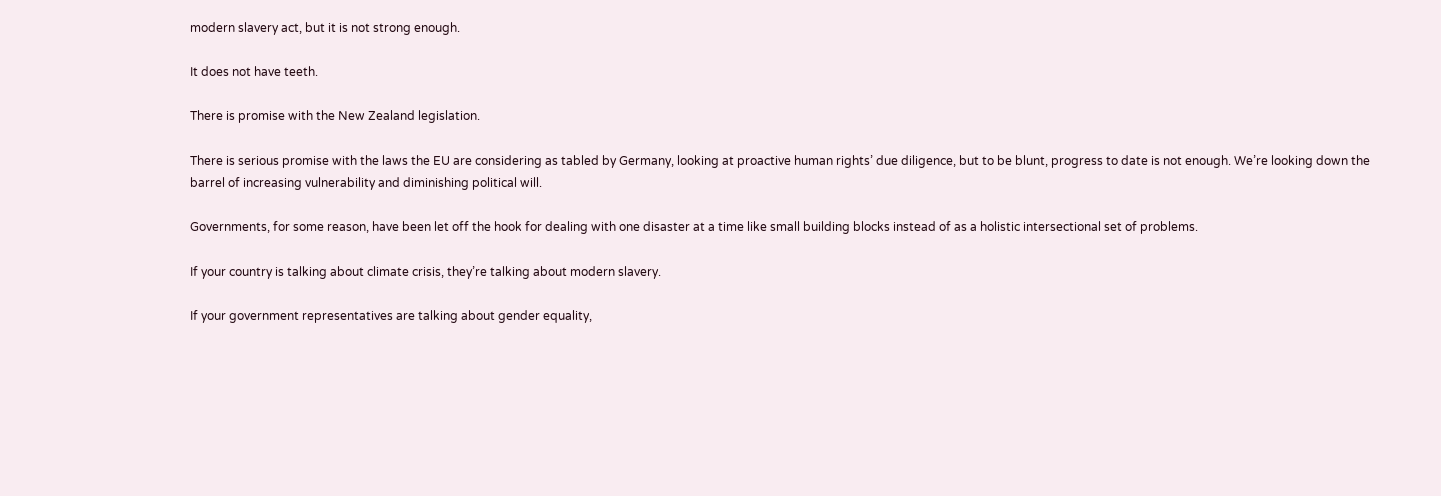modern slavery act, but it is not strong enough.

It does not have teeth.

There is promise with the New Zealand legislation.

There is serious promise with the laws the EU are considering as tabled by Germany, looking at proactive human rights’ due diligence, but to be blunt, progress to date is not enough. We’re looking down the barrel of increasing vulnerability and diminishing political will.

Governments, for some reason, have been let off the hook for dealing with one disaster at a time like small building blocks instead of as a holistic intersectional set of problems.

If your country is talking about climate crisis, they’re talking about modern slavery.

If your government representatives are talking about gender equality,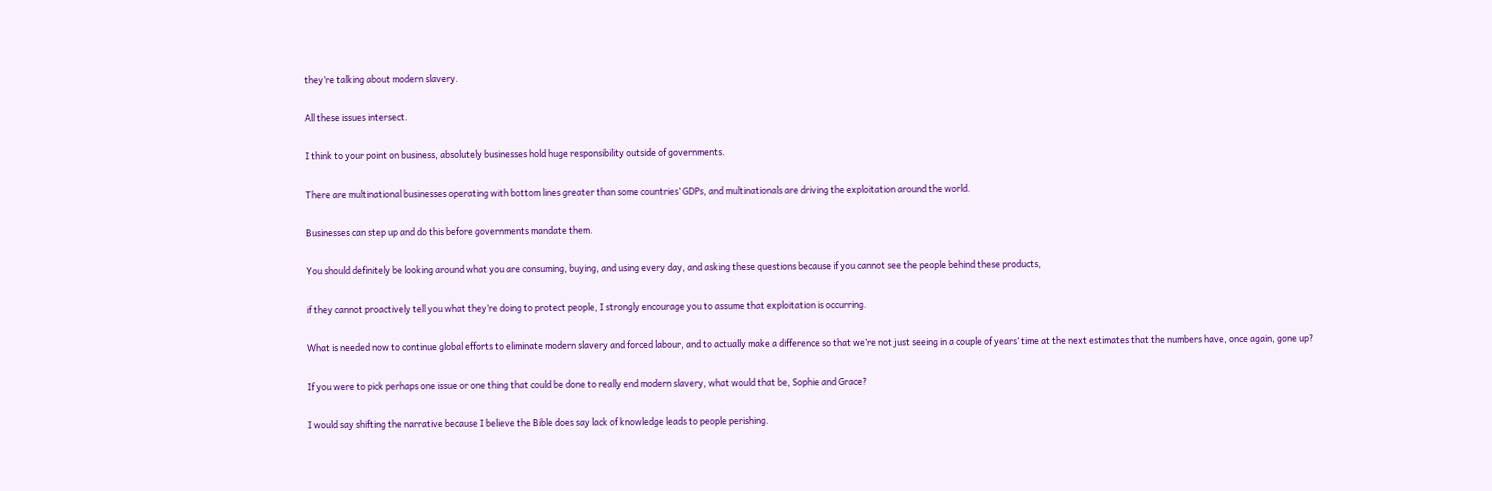they’re talking about modern slavery.

All these issues intersect.

I think to your point on business, absolutely businesses hold huge responsibility outside of governments.

There are multinational businesses operating with bottom lines greater than some countries’ GDPs, and multinationals are driving the exploitation around the world.

Businesses can step up and do this before governments mandate them.

You should definitely be looking around what you are consuming, buying, and using every day, and asking these questions because if you cannot see the people behind these products,

if they cannot proactively tell you what they’re doing to protect people, I strongly encourage you to assume that exploitation is occurring.

What is needed now to continue global efforts to eliminate modern slavery and forced labour, and to actually make a difference so that we’re not just seeing in a couple of years’ time at the next estimates that the numbers have, once again, gone up?

If you were to pick perhaps one issue or one thing that could be done to really end modern slavery, what would that be, Sophie and Grace?

I would say shifting the narrative because I believe the Bible does say lack of knowledge leads to people perishing.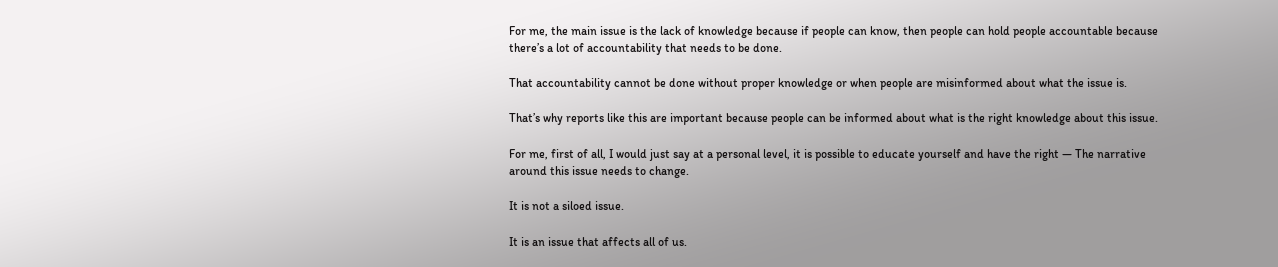For me, the main issue is the lack of knowledge because if people can know, then people can hold people accountable because there’s a lot of accountability that needs to be done.

That accountability cannot be done without proper knowledge or when people are misinformed about what the issue is.

That’s why reports like this are important because people can be informed about what is the right knowledge about this issue.

For me, first of all, I would just say at a personal level, it is possible to educate yourself and have the right — The narrative around this issue needs to change.

It is not a siloed issue.

It is an issue that affects all of us.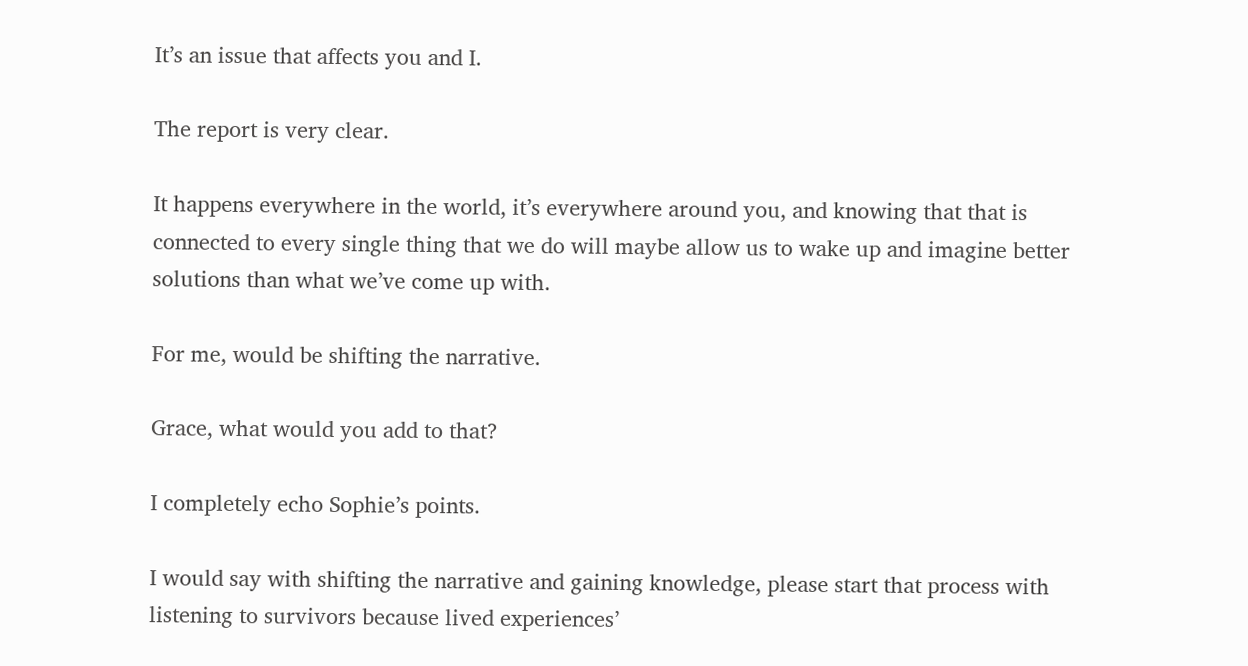It’s an issue that affects you and I.

The report is very clear.

It happens everywhere in the world, it’s everywhere around you, and knowing that that is connected to every single thing that we do will maybe allow us to wake up and imagine better solutions than what we’ve come up with.

For me, would be shifting the narrative.

Grace, what would you add to that?

I completely echo Sophie’s points.

I would say with shifting the narrative and gaining knowledge, please start that process with listening to survivors because lived experiences’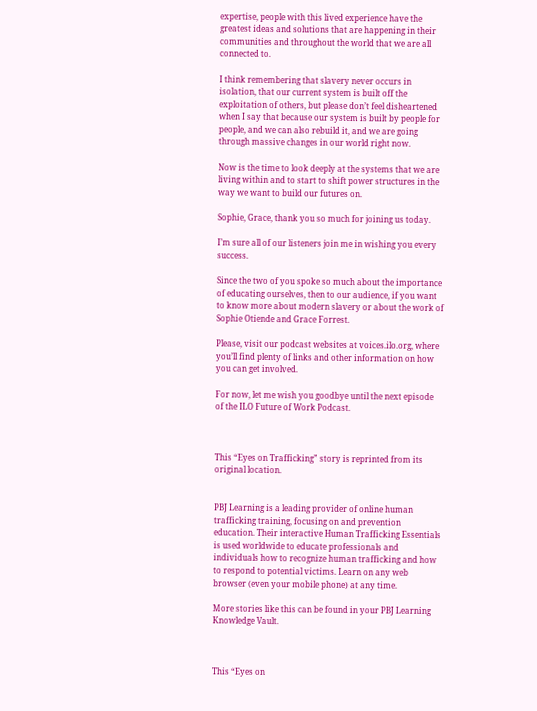expertise, people with this lived experience have the greatest ideas and solutions that are happening in their communities and throughout the world that we are all connected to.

I think remembering that slavery never occurs in isolation, that our current system is built off the exploitation of others, but please don’t feel disheartened when I say that because our system is built by people for people, and we can also rebuild it, and we are going through massive changes in our world right now.

Now is the time to look deeply at the systems that we are living within and to start to shift power structures in the way we want to build our futures on.

Sophie, Grace, thank you so much for joining us today.

I’m sure all of our listeners join me in wishing you every success.

Since the two of you spoke so much about the importance of educating ourselves, then to our audience, if you want to know more about modern slavery or about the work of Sophie Otiende and Grace Forrest.

Please, visit our podcast websites at voices.ilo.org, where you’ll find plenty of links and other information on how you can get involved.

For now, let me wish you goodbye until the next episode of the ILO Future of Work Podcast.



This “Eyes on Trafficking” story is reprinted from its original location.


PBJ Learning is a leading provider of online human trafficking training, focusing on and prevention education. Their interactive Human Trafficking Essentials is used worldwide to educate professionals and individuals how to recognize human trafficking and how to respond to potential victims. Learn on any web browser (even your mobile phone) at any time.

More stories like this can be found in your PBJ Learning Knowledge Vault.



This “Eyes on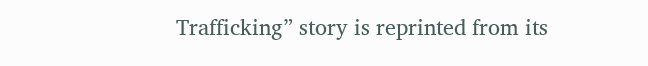Trafficking” story is reprinted from its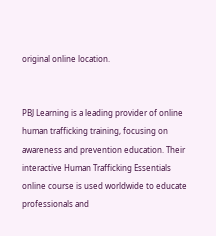original online location.


PBJ Learning is a leading provider of online human trafficking training, focusing on awareness and prevention education. Their interactive Human Trafficking Essentials online course is used worldwide to educate professionals and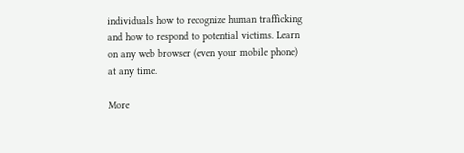individuals how to recognize human trafficking and how to respond to potential victims. Learn on any web browser (even your mobile phone) at any time.

More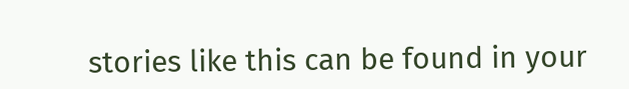stories like this can be found in your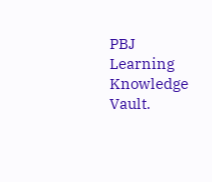PBJ Learning Knowledge Vault.